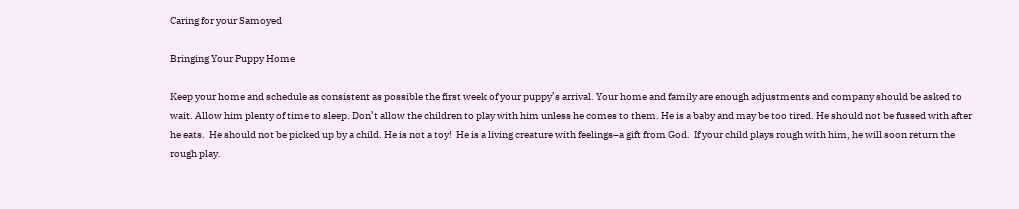Caring for your Samoyed

Bringing Your Puppy Home

Keep your home and schedule as consistent as possible the first week of your puppy’s arrival. Your home and family are enough adjustments and company should be asked to wait. Allow him plenty of time to sleep. Don’t allow the children to play with him unless he comes to them. He is a baby and may be too tired. He should not be fussed with after he eats.  He should not be picked up by a child. He is not a toy!  He is a living creature with feelings–a gift from God.  If your child plays rough with him, he will soon return the rough play.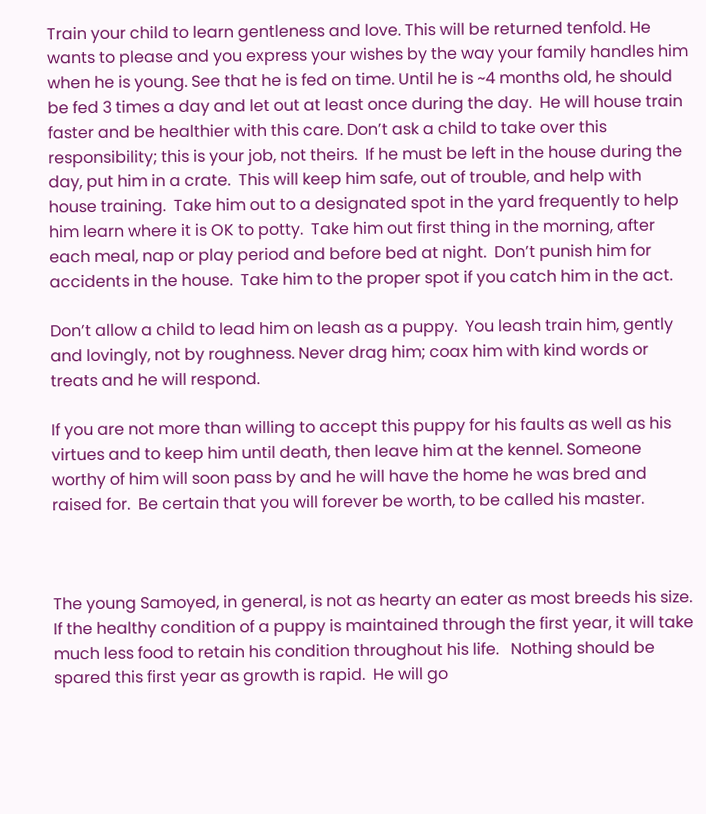Train your child to learn gentleness and love. This will be returned tenfold. He wants to please and you express your wishes by the way your family handles him when he is young. See that he is fed on time. Until he is ~4 months old, he should be fed 3 times a day and let out at least once during the day.  He will house train faster and be healthier with this care. Don’t ask a child to take over this responsibility; this is your job, not theirs.  If he must be left in the house during the day, put him in a crate.  This will keep him safe, out of trouble, and help with house training.  Take him out to a designated spot in the yard frequently to help him learn where it is OK to potty.  Take him out first thing in the morning, after each meal, nap or play period and before bed at night.  Don’t punish him for accidents in the house.  Take him to the proper spot if you catch him in the act.

Don’t allow a child to lead him on leash as a puppy.  You leash train him, gently and lovingly, not by roughness. Never drag him; coax him with kind words or treats and he will respond.

If you are not more than willing to accept this puppy for his faults as well as his virtues and to keep him until death, then leave him at the kennel. Someone worthy of him will soon pass by and he will have the home he was bred and raised for.  Be certain that you will forever be worth, to be called his master.



The young Samoyed, in general, is not as hearty an eater as most breeds his size.  If the healthy condition of a puppy is maintained through the first year, it will take much less food to retain his condition throughout his life.   Nothing should be spared this first year as growth is rapid.  He will go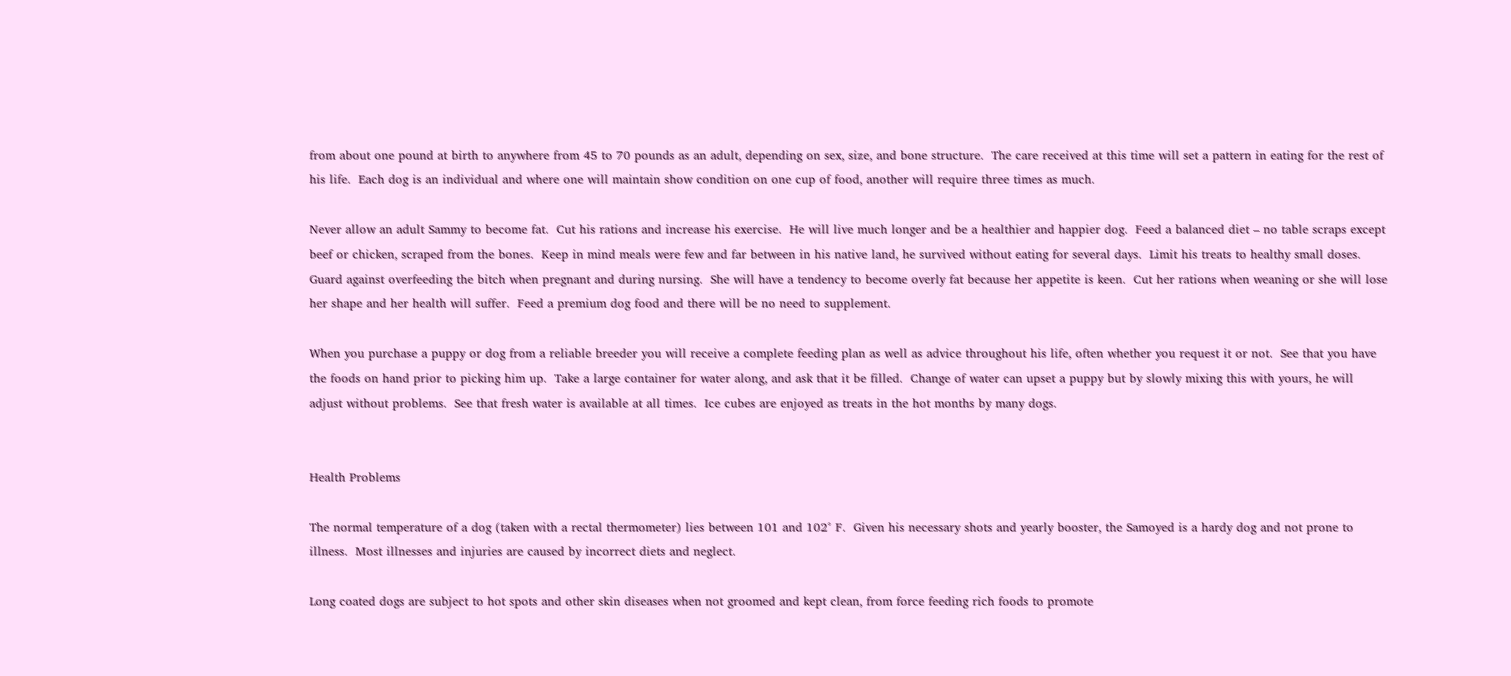from about one pound at birth to anywhere from 45 to 70 pounds as an adult, depending on sex, size, and bone structure.  The care received at this time will set a pattern in eating for the rest of his life.  Each dog is an individual and where one will maintain show condition on one cup of food, another will require three times as much.

Never allow an adult Sammy to become fat.  Cut his rations and increase his exercise.  He will live much longer and be a healthier and happier dog.  Feed a balanced diet – no table scraps except beef or chicken, scraped from the bones.  Keep in mind meals were few and far between in his native land, he survived without eating for several days.  Limit his treats to healthy small doses.  Guard against overfeeding the bitch when pregnant and during nursing.  She will have a tendency to become overly fat because her appetite is keen.  Cut her rations when weaning or she will lose her shape and her health will suffer.  Feed a premium dog food and there will be no need to supplement.

When you purchase a puppy or dog from a reliable breeder you will receive a complete feeding plan as well as advice throughout his life, often whether you request it or not.  See that you have the foods on hand prior to picking him up.  Take a large container for water along, and ask that it be filled.  Change of water can upset a puppy but by slowly mixing this with yours, he will adjust without problems.  See that fresh water is available at all times.  Ice cubes are enjoyed as treats in the hot months by many dogs.


Health Problems

The normal temperature of a dog (taken with a rectal thermometer) lies between 101 and 102° F.  Given his necessary shots and yearly booster, the Samoyed is a hardy dog and not prone to illness.  Most illnesses and injuries are caused by incorrect diets and neglect.

Long coated dogs are subject to hot spots and other skin diseases when not groomed and kept clean, from force feeding rich foods to promote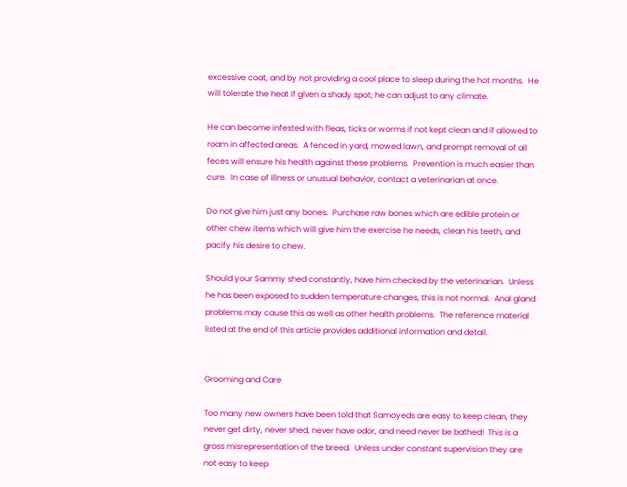excessive coat, and by not providing a cool place to sleep during the hot months.  He will tolerate the heat if given a shady spot; he can adjust to any climate.

He can become infested with fleas, ticks or worms if not kept clean and if allowed to roam in affected areas.  A fenced in yard, mowed lawn, and prompt removal of all feces will ensure his health against these problems.  Prevention is much easier than cure.  In case of illness or unusual behavior, contact a veterinarian at once.

Do not give him just any bones.  Purchase raw bones which are edible protein or other chew items which will give him the exercise he needs, clean his teeth, and pacify his desire to chew.

Should your Sammy shed constantly, have him checked by the veterinarian.  Unless he has been exposed to sudden temperature changes, this is not normal.  Anal gland problems may cause this as well as other health problems.  The reference material listed at the end of this article provides additional information and detail.


Grooming and Care

Too many new owners have been told that Samoyeds are easy to keep clean, they never get dirty, never shed, never have odor, and need never be bathed!  This is a gross misrepresentation of the breed.  Unless under constant supervision they are not easy to keep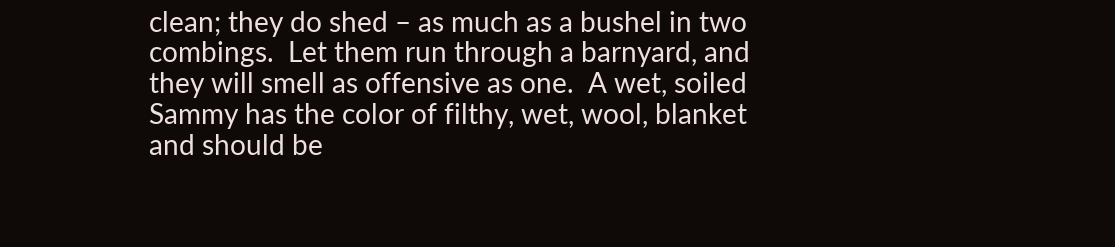clean; they do shed – as much as a bushel in two combings.  Let them run through a barnyard, and they will smell as offensive as one.  A wet, soiled Sammy has the color of filthy, wet, wool, blanket and should be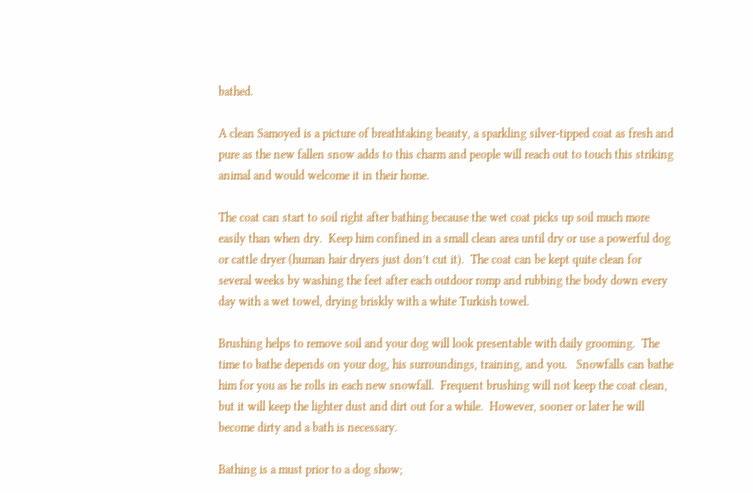bathed.

A clean Samoyed is a picture of breathtaking beauty, a sparkling silver-tipped coat as fresh and pure as the new fallen snow adds to this charm and people will reach out to touch this striking animal and would welcome it in their home.

The coat can start to soil right after bathing because the wet coat picks up soil much more easily than when dry.  Keep him confined in a small clean area until dry or use a powerful dog or cattle dryer (human hair dryers just don’t cut it).  The coat can be kept quite clean for several weeks by washing the feet after each outdoor romp and rubbing the body down every day with a wet towel, drying briskly with a white Turkish towel.

Brushing helps to remove soil and your dog will look presentable with daily grooming.  The time to bathe depends on your dog, his surroundings, training, and you.   Snowfalls can bathe him for you as he rolls in each new snowfall.  Frequent brushing will not keep the coat clean, but it will keep the lighter dust and dirt out for a while.  However, sooner or later he will become dirty and a bath is necessary.

Bathing is a must prior to a dog show;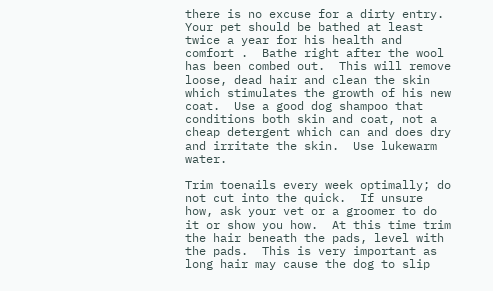there is no excuse for a dirty entry.  Your pet should be bathed at least twice a year for his health and comfort .  Bathe right after the wool has been combed out.  This will remove loose, dead hair and clean the skin which stimulates the growth of his new coat.  Use a good dog shampoo that conditions both skin and coat, not a cheap detergent which can and does dry and irritate the skin.  Use lukewarm water.

Trim toenails every week optimally; do not cut into the quick.  If unsure how, ask your vet or a groomer to do it or show you how.  At this time trim the hair beneath the pads, level with the pads.  This is very important as long hair may cause the dog to slip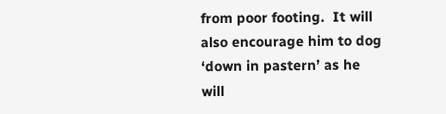from poor footing.  It will also encourage him to dog ‘down in pastern’ as he will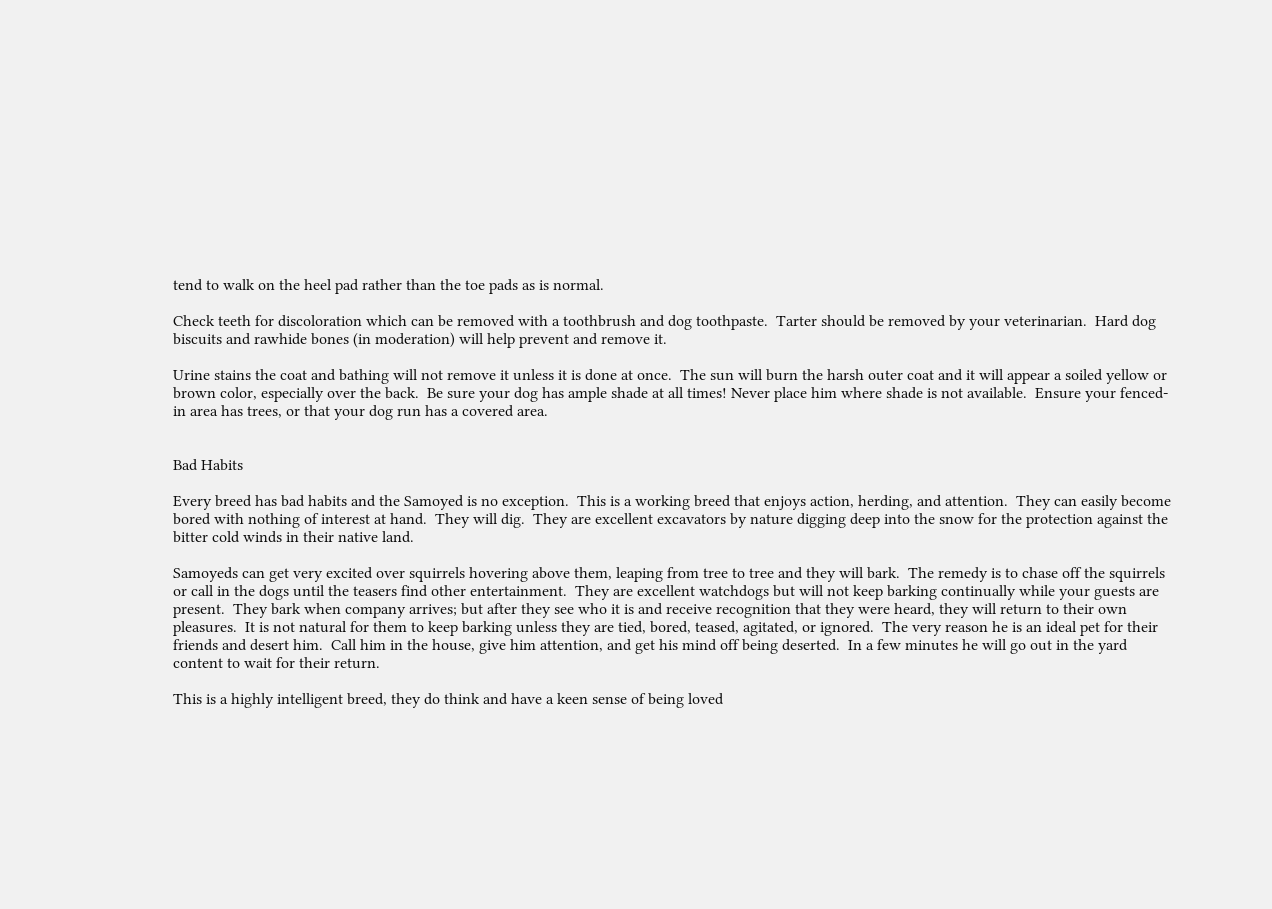tend to walk on the heel pad rather than the toe pads as is normal.

Check teeth for discoloration which can be removed with a toothbrush and dog toothpaste.  Tarter should be removed by your veterinarian.  Hard dog biscuits and rawhide bones (in moderation) will help prevent and remove it.

Urine stains the coat and bathing will not remove it unless it is done at once.  The sun will burn the harsh outer coat and it will appear a soiled yellow or brown color, especially over the back.  Be sure your dog has ample shade at all times! Never place him where shade is not available.  Ensure your fenced-in area has trees, or that your dog run has a covered area.


Bad Habits

Every breed has bad habits and the Samoyed is no exception.  This is a working breed that enjoys action, herding, and attention.  They can easily become bored with nothing of interest at hand.  They will dig.  They are excellent excavators by nature digging deep into the snow for the protection against the bitter cold winds in their native land.

Samoyeds can get very excited over squirrels hovering above them, leaping from tree to tree and they will bark.  The remedy is to chase off the squirrels or call in the dogs until the teasers find other entertainment.  They are excellent watchdogs but will not keep barking continually while your guests are present.  They bark when company arrives; but after they see who it is and receive recognition that they were heard, they will return to their own pleasures.  It is not natural for them to keep barking unless they are tied, bored, teased, agitated, or ignored.  The very reason he is an ideal pet for their friends and desert him.  Call him in the house, give him attention, and get his mind off being deserted.  In a few minutes he will go out in the yard content to wait for their return.

This is a highly intelligent breed, they do think and have a keen sense of being loved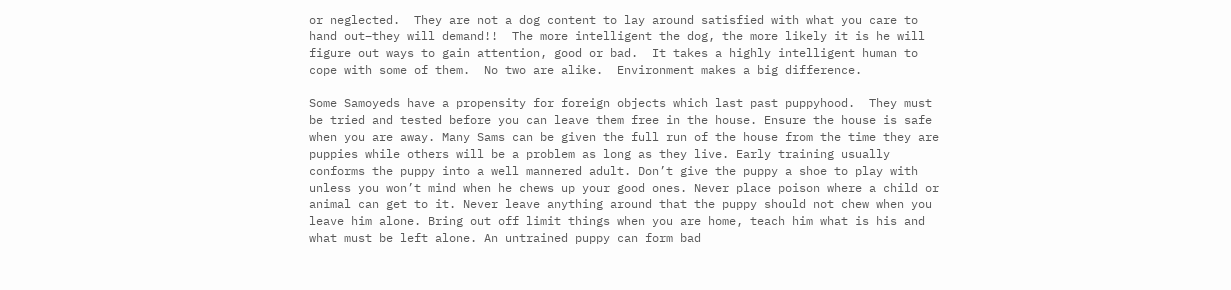or neglected.  They are not a dog content to lay around satisfied with what you care to hand out–they will demand!!  The more intelligent the dog, the more likely it is he will figure out ways to gain attention, good or bad.  It takes a highly intelligent human to cope with some of them.  No two are alike.  Environment makes a big difference.

Some Samoyeds have a propensity for foreign objects which last past puppyhood.  They must be tried and tested before you can leave them free in the house. Ensure the house is safe when you are away. Many Sams can be given the full run of the house from the time they are puppies while others will be a problem as long as they live. Early training usually conforms the puppy into a well mannered adult. Don’t give the puppy a shoe to play with unless you won’t mind when he chews up your good ones. Never place poison where a child or animal can get to it. Never leave anything around that the puppy should not chew when you leave him alone. Bring out off limit things when you are home, teach him what is his and what must be left alone. An untrained puppy can form bad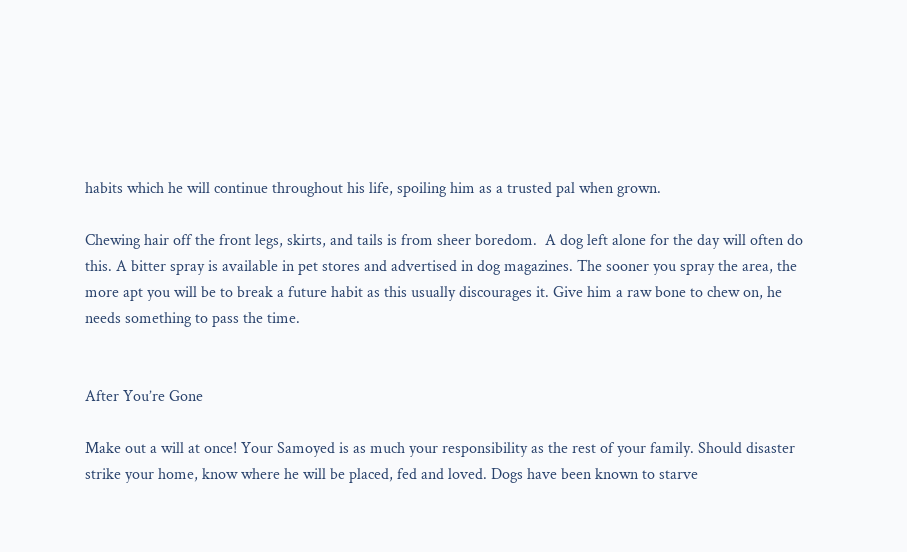habits which he will continue throughout his life, spoiling him as a trusted pal when grown.

Chewing hair off the front legs, skirts, and tails is from sheer boredom.  A dog left alone for the day will often do this. A bitter spray is available in pet stores and advertised in dog magazines. The sooner you spray the area, the more apt you will be to break a future habit as this usually discourages it. Give him a raw bone to chew on, he needs something to pass the time.


After You’re Gone

Make out a will at once! Your Samoyed is as much your responsibility as the rest of your family. Should disaster strike your home, know where he will be placed, fed and loved. Dogs have been known to starve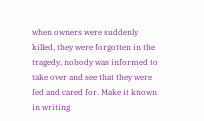when owners were suddenly killed, they were forgotten in the tragedy, nobody was informed to take over and see that they were fed and cared for. Make it known in writing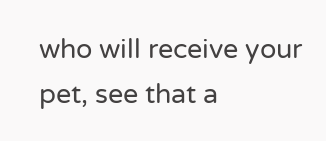who will receive your pet, see that a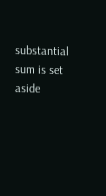substantial sum is set aside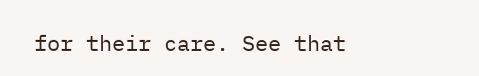for their care. See that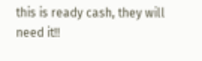this is ready cash, they will need it!!